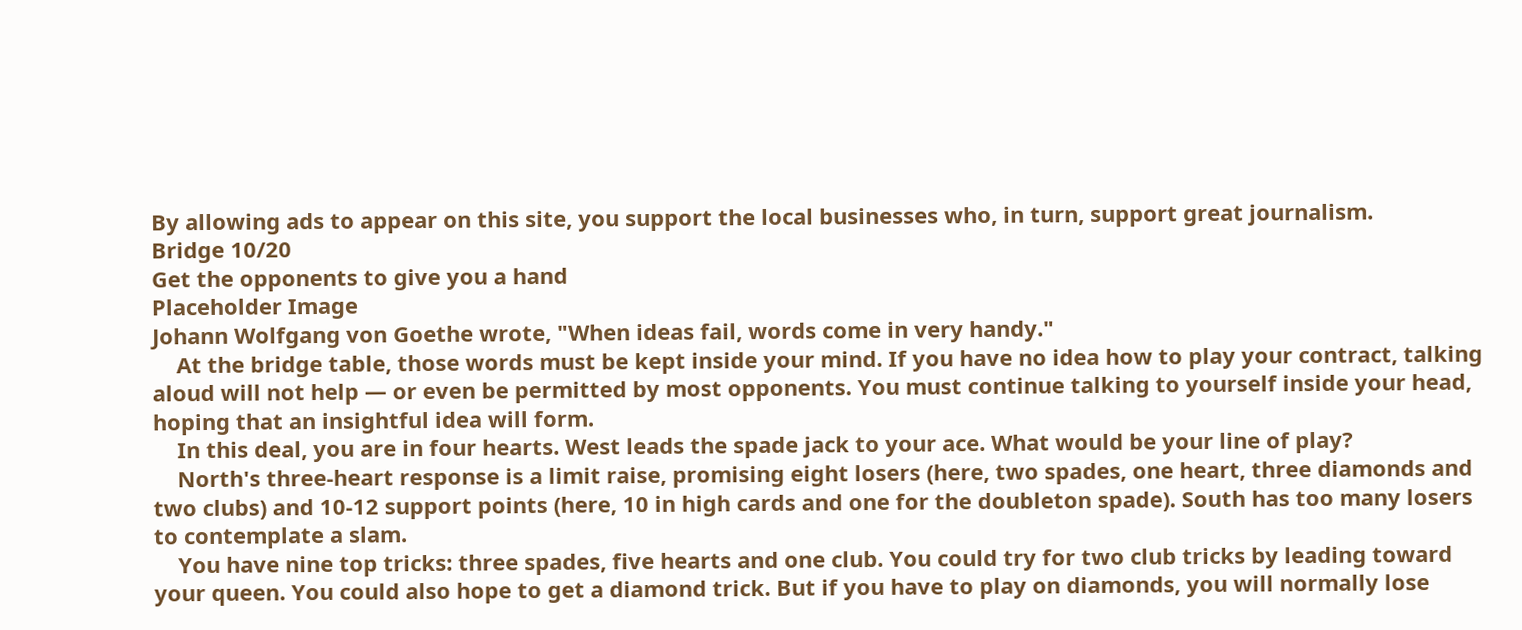By allowing ads to appear on this site, you support the local businesses who, in turn, support great journalism.
Bridge 10/20
Get the opponents to give you a hand
Placeholder Image
Johann Wolfgang von Goethe wrote, "When ideas fail, words come in very handy."
    At the bridge table, those words must be kept inside your mind. If you have no idea how to play your contract, talking aloud will not help — or even be permitted by most opponents. You must continue talking to yourself inside your head, hoping that an insightful idea will form.
    In this deal, you are in four hearts. West leads the spade jack to your ace. What would be your line of play?
    North's three-heart response is a limit raise, promising eight losers (here, two spades, one heart, three diamonds and two clubs) and 10-12 support points (here, 10 in high cards and one for the doubleton spade). South has too many losers to contemplate a slam.
    You have nine top tricks: three spades, five hearts and one club. You could try for two club tricks by leading toward your queen. You could also hope to get a diamond trick. But if you have to play on diamonds, you will normally lose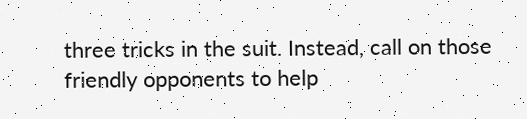three tricks in the suit. Instead, call on those friendly opponents to help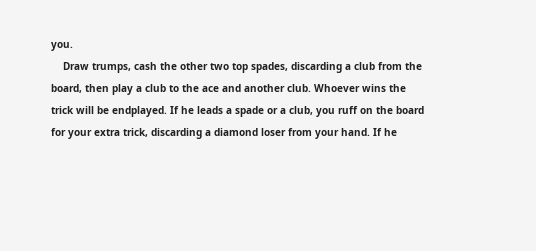you.
    Draw trumps, cash the other two top spades, discarding a club from the board, then play a club to the ace and another club. Whoever wins the trick will be endplayed. If he leads a spade or a club, you ruff on the board for your extra trick, discarding a diamond loser from your hand. If he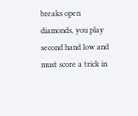breaks open diamonds, you play second hand low and must score a trick in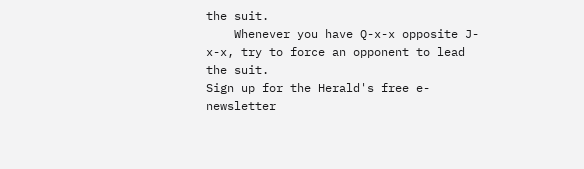the suit.
    Whenever you have Q-x-x opposite J-x-x, try to force an opponent to lead the suit.
Sign up for the Herald's free e-newsletter